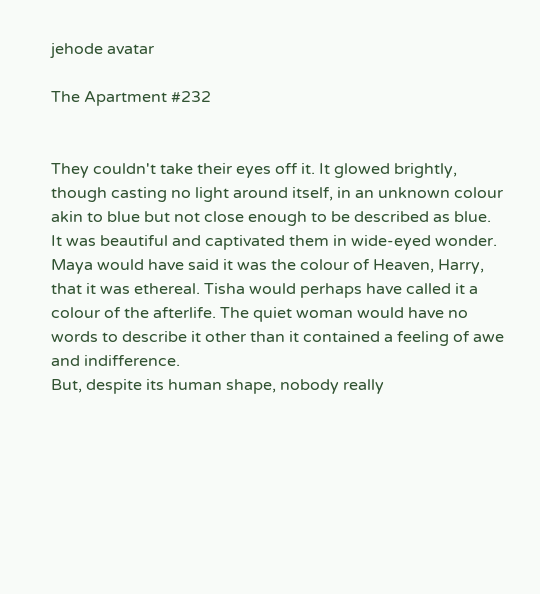jehode avatar

The Apartment #232


They couldn't take their eyes off it. It glowed brightly, though casting no light around itself, in an unknown colour akin to blue but not close enough to be described as blue. It was beautiful and captivated them in wide-eyed wonder.
Maya would have said it was the colour of Heaven, Harry, that it was ethereal. Tisha would perhaps have called it a colour of the afterlife. The quiet woman would have no words to describe it other than it contained a feeling of awe and indifference.
But, despite its human shape, nobody really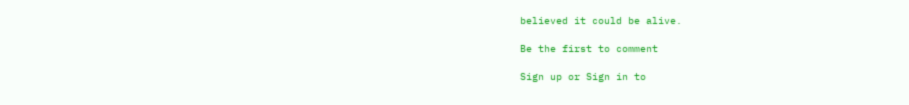believed it could be alive.

Be the first to comment

Sign up or Sign in to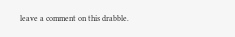leave a comment on this drabble.